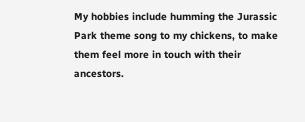My hobbies include humming the Jurassic Park theme song to my chickens, to make them feel more in touch with their ancestors.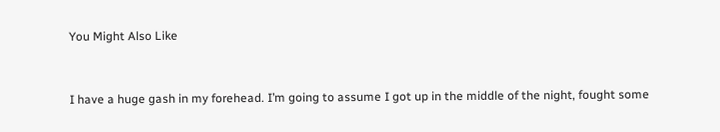You Might Also Like


I have a huge gash in my forehead. I’m going to assume I got up in the middle of the night, fought some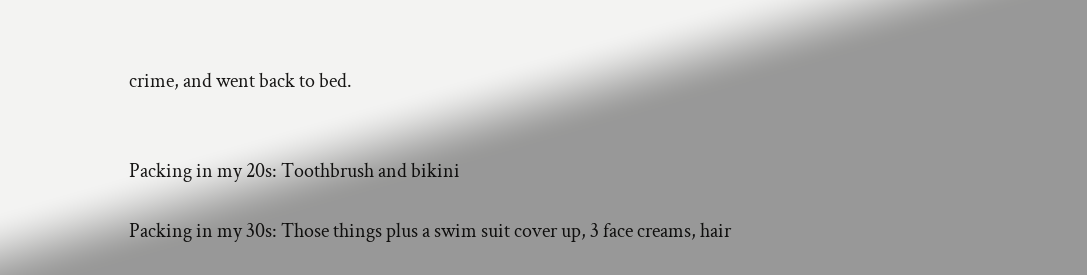crime, and went back to bed.


Packing in my 20s: Toothbrush and bikini

Packing in my 30s: Those things plus a swim suit cover up, 3 face creams, hair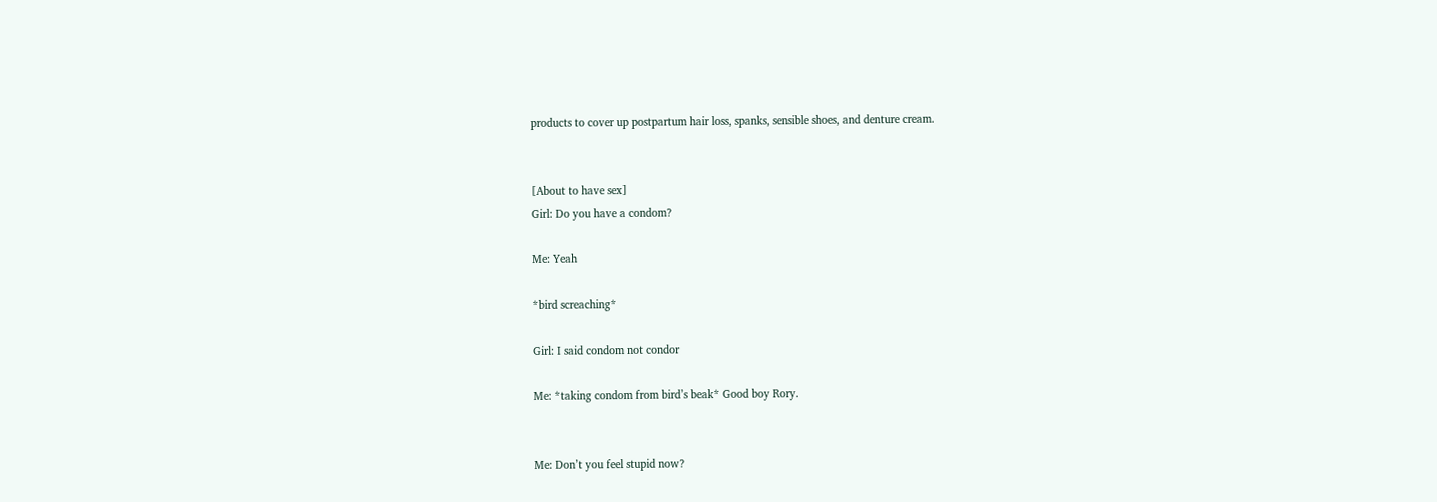products to cover up postpartum hair loss, spanks, sensible shoes, and denture cream.


[About to have sex]
Girl: Do you have a condom?

Me: Yeah

*bird screaching*

Girl: I said condom not condor

Me: *taking condom from bird’s beak* Good boy Rory.


Me: Don’t you feel stupid now?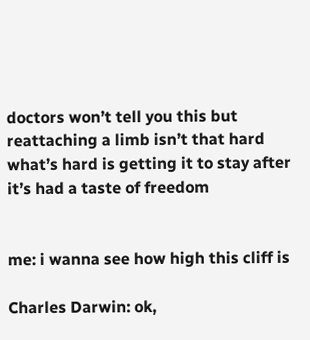doctors won’t tell you this but reattaching a limb isn’t that hard what’s hard is getting it to stay after it’s had a taste of freedom


me: i wanna see how high this cliff is

Charles Darwin: ok,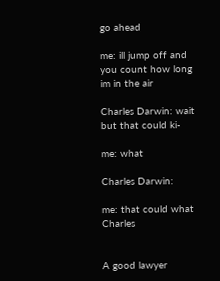go ahead

me: ill jump off and you count how long im in the air

Charles Darwin: wait but that could ki-

me: what

Charles Darwin:

me: that could what Charles


A good lawyer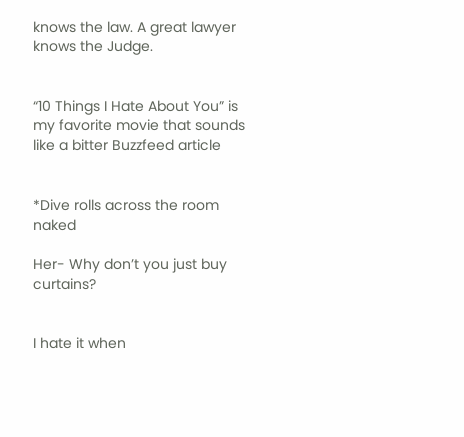knows the law. A great lawyer knows the Judge.


“10 Things I Hate About You” is my favorite movie that sounds like a bitter Buzzfeed article


*Dive rolls across the room naked

Her- Why don’t you just buy curtains?


I hate it when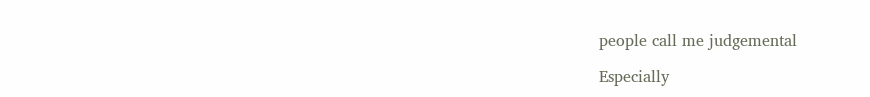people call me judgemental

Especially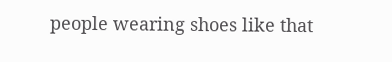people wearing shoes like that